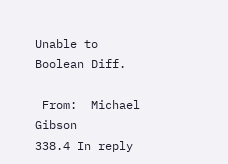Unable to Boolean Diff.

 From:  Michael Gibson
338.4 In reply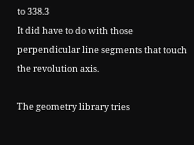to 338.3
It did have to do with those perpendicular line segments that touch the revolution axis.

The geometry library tries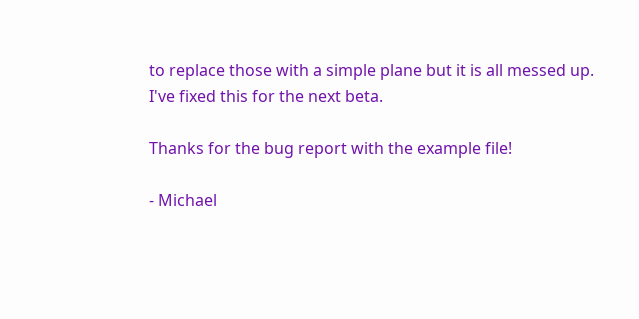to replace those with a simple plane but it is all messed up. I've fixed this for the next beta.

Thanks for the bug report with the example file!

- Michael